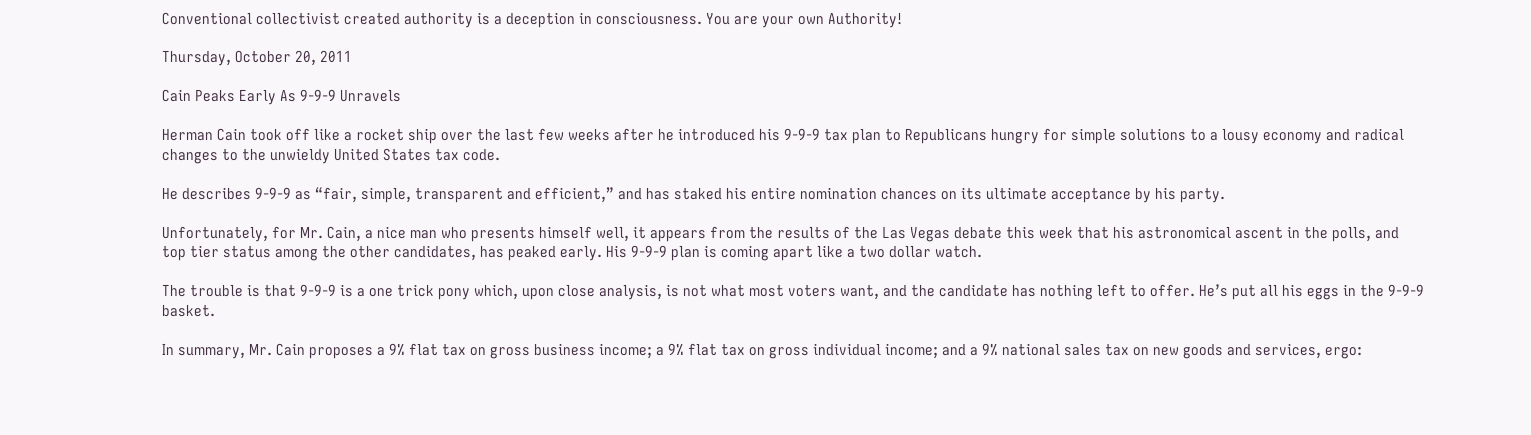Conventional collectivist created authority is a deception in consciousness. You are your own Authority!

Thursday, October 20, 2011

Cain Peaks Early As 9-9-9 Unravels

Herman Cain took off like a rocket ship over the last few weeks after he introduced his 9-9-9 tax plan to Republicans hungry for simple solutions to a lousy economy and radical changes to the unwieldy United States tax code.

He describes 9-9-9 as “fair, simple, transparent and efficient,” and has staked his entire nomination chances on its ultimate acceptance by his party.

Unfortunately, for Mr. Cain, a nice man who presents himself well, it appears from the results of the Las Vegas debate this week that his astronomical ascent in the polls, and top tier status among the other candidates, has peaked early. His 9-9-9 plan is coming apart like a two dollar watch.

The trouble is that 9-9-9 is a one trick pony which, upon close analysis, is not what most voters want, and the candidate has nothing left to offer. He’s put all his eggs in the 9-9-9 basket.

In summary, Mr. Cain proposes a 9% flat tax on gross business income; a 9% flat tax on gross individual income; and a 9% national sales tax on new goods and services, ergo: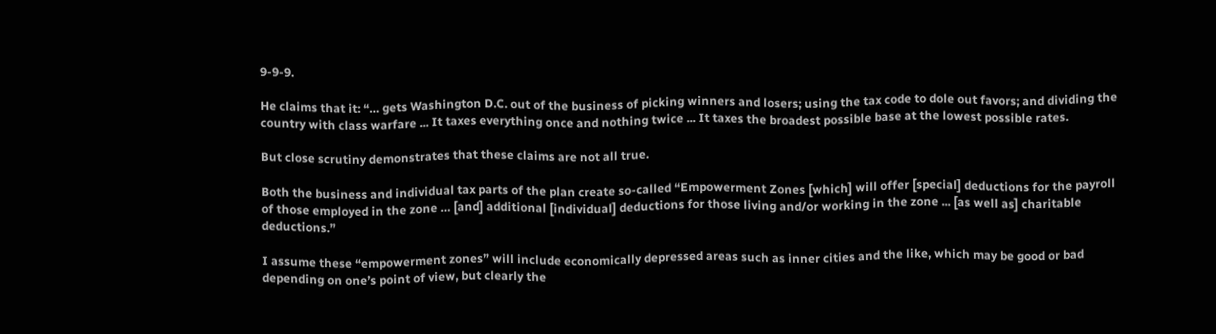9-9-9.

He claims that it: “… gets Washington D.C. out of the business of picking winners and losers; using the tax code to dole out favors; and dividing the country with class warfare ... It taxes everything once and nothing twice ... It taxes the broadest possible base at the lowest possible rates.

But close scrutiny demonstrates that these claims are not all true.

Both the business and individual tax parts of the plan create so-called “Empowerment Zones [which] will offer [special] deductions for the payroll of those employed in the zone … [and] additional [individual] deductions for those living and/or working in the zone ... [as well as] charitable deductions.”

I assume these “empowerment zones” will include economically depressed areas such as inner cities and the like, which may be good or bad depending on one’s point of view, but clearly the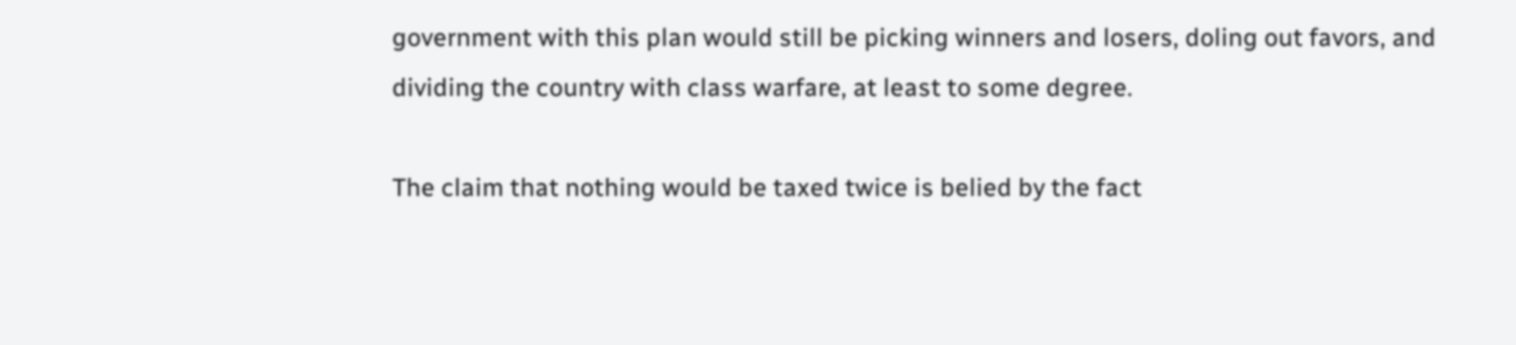government with this plan would still be picking winners and losers, doling out favors, and dividing the country with class warfare, at least to some degree.

The claim that nothing would be taxed twice is belied by the fact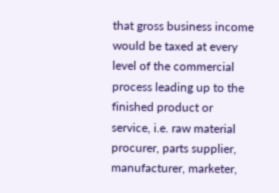that gross business income would be taxed at every level of the commercial process leading up to the finished product or service, i.e. raw material procurer, parts supplier, manufacturer, marketer,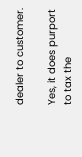dealer to customer.

Yes, it does purport to tax the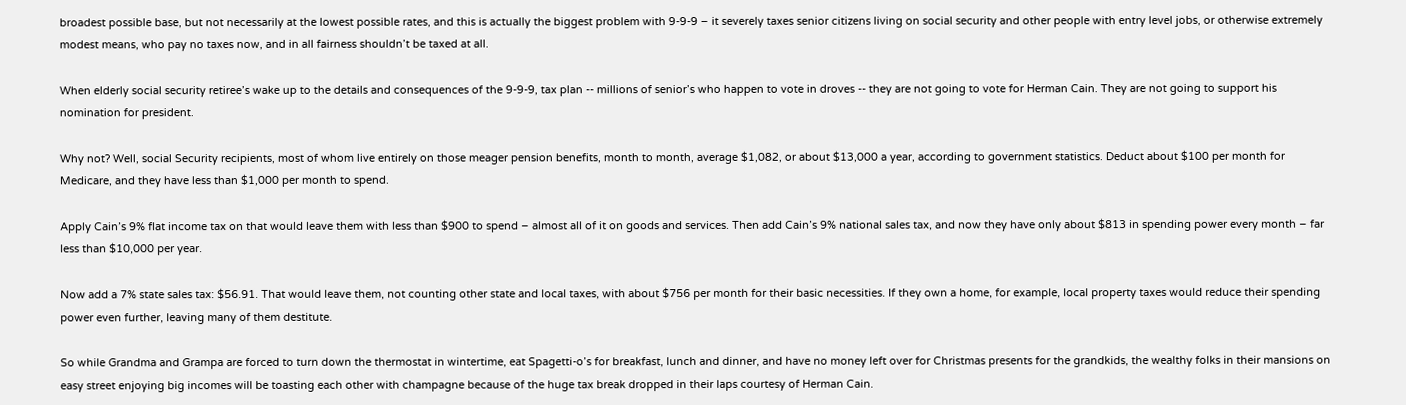broadest possible base, but not necessarily at the lowest possible rates, and this is actually the biggest problem with 9-9-9 – it severely taxes senior citizens living on social security and other people with entry level jobs, or otherwise extremely modest means, who pay no taxes now, and in all fairness shouldn’t be taxed at all.

When elderly social security retiree’s wake up to the details and consequences of the 9-9-9, tax plan -- millions of senior’s who happen to vote in droves -- they are not going to vote for Herman Cain. They are not going to support his nomination for president.

Why not? Well, social Security recipients, most of whom live entirely on those meager pension benefits, month to month, average $1,082, or about $13,000 a year, according to government statistics. Deduct about $100 per month for Medicare, and they have less than $1,000 per month to spend.

Apply Cain’s 9% flat income tax on that would leave them with less than $900 to spend – almost all of it on goods and services. Then add Cain’s 9% national sales tax, and now they have only about $813 in spending power every month – far less than $10,000 per year.

Now add a 7% state sales tax: $56.91. That would leave them, not counting other state and local taxes, with about $756 per month for their basic necessities. If they own a home, for example, local property taxes would reduce their spending power even further, leaving many of them destitute.

So while Grandma and Grampa are forced to turn down the thermostat in wintertime, eat Spagetti-o’s for breakfast, lunch and dinner, and have no money left over for Christmas presents for the grandkids, the wealthy folks in their mansions on easy street enjoying big incomes will be toasting each other with champagne because of the huge tax break dropped in their laps courtesy of Herman Cain.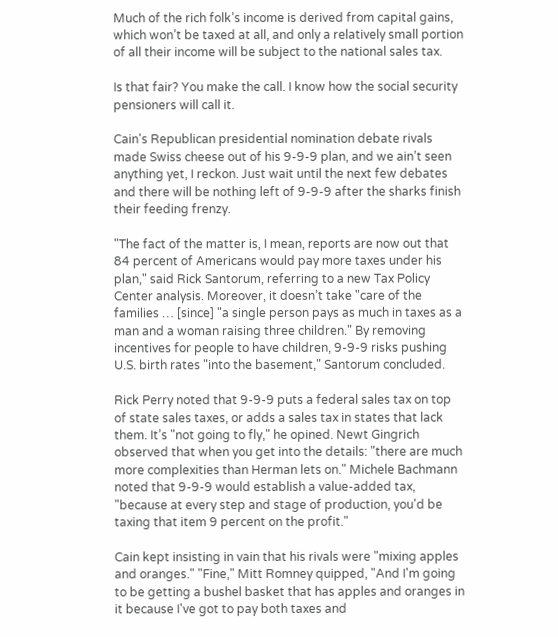Much of the rich folk’s income is derived from capital gains, which won’t be taxed at all, and only a relatively small portion of all their income will be subject to the national sales tax.

Is that fair? You make the call. I know how the social security pensioners will call it.

Cain's Republican presidential nomination debate rivals made Swiss cheese out of his 9-9-9 plan, and we ain’t seen anything yet, I reckon. Just wait until the next few debates and there will be nothing left of 9-9-9 after the sharks finish their feeding frenzy.

"The fact of the matter is, I mean, reports are now out that 84 percent of Americans would pay more taxes under his plan," said Rick Santorum, referring to a new Tax Policy Center analysis. Moreover, it doesn’t take "care of the families … [since] "a single person pays as much in taxes as a man and a woman raising three children." By removing incentives for people to have children, 9-9-9 risks pushing U.S. birth rates "into the basement," Santorum concluded.

Rick Perry noted that 9-9-9 puts a federal sales tax on top of state sales taxes, or adds a sales tax in states that lack them. It’s "not going to fly," he opined. Newt Gingrich observed that when you get into the details: "there are much more complexities than Herman lets on." Michele Bachmann noted that 9-9-9 would establish a value-added tax, "because at every step and stage of production, you'd be taxing that item 9 percent on the profit."

Cain kept insisting in vain that his rivals were "mixing apples and oranges." "Fine," Mitt Romney quipped, "And I'm going to be getting a bushel basket that has apples and oranges in it because I've got to pay both taxes and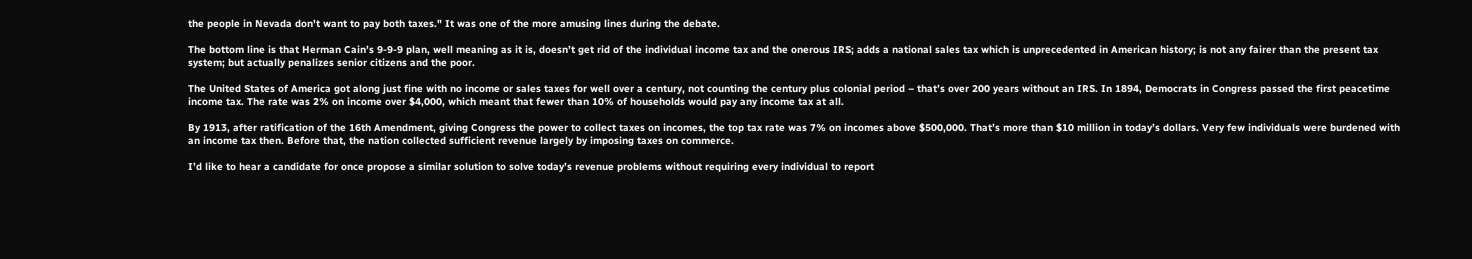the people in Nevada don't want to pay both taxes." It was one of the more amusing lines during the debate.

The bottom line is that Herman Cain’s 9-9-9 plan, well meaning as it is, doesn’t get rid of the individual income tax and the onerous IRS; adds a national sales tax which is unprecedented in American history; is not any fairer than the present tax system; but actually penalizes senior citizens and the poor.

The United States of America got along just fine with no income or sales taxes for well over a century, not counting the century plus colonial period – that’s over 200 years without an IRS. In 1894, Democrats in Congress passed the first peacetime income tax. The rate was 2% on income over $4,000, which meant that fewer than 10% of households would pay any income tax at all.

By 1913, after ratification of the 16th Amendment, giving Congress the power to collect taxes on incomes, the top tax rate was 7% on incomes above $500,000. That’s more than $10 million in today’s dollars. Very few individuals were burdened with an income tax then. Before that, the nation collected sufficient revenue largely by imposing taxes on commerce.

I’d like to hear a candidate for once propose a similar solution to solve today’s revenue problems without requiring every individual to report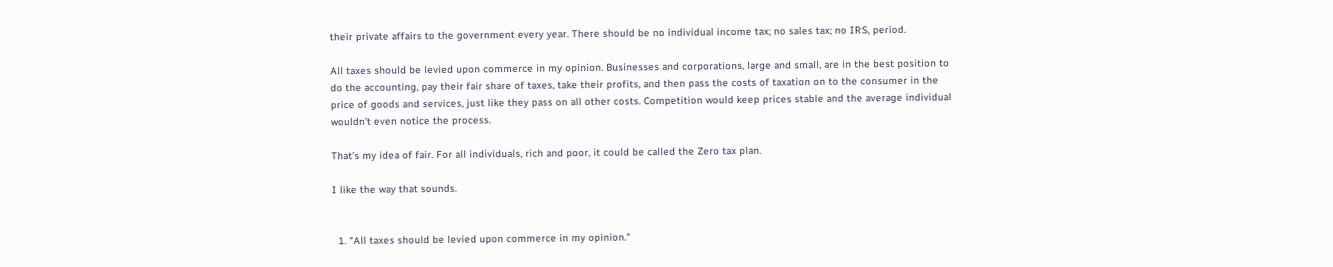their private affairs to the government every year. There should be no individual income tax; no sales tax; no IRS, period.

All taxes should be levied upon commerce in my opinion. Businesses and corporations, large and small, are in the best position to do the accounting, pay their fair share of taxes, take their profits, and then pass the costs of taxation on to the consumer in the price of goods and services, just like they pass on all other costs. Competition would keep prices stable and the average individual wouldn’t even notice the process.

That’s my idea of fair. For all individuals, rich and poor, it could be called the Zero tax plan.

I like the way that sounds.


  1. "All taxes should be levied upon commerce in my opinion."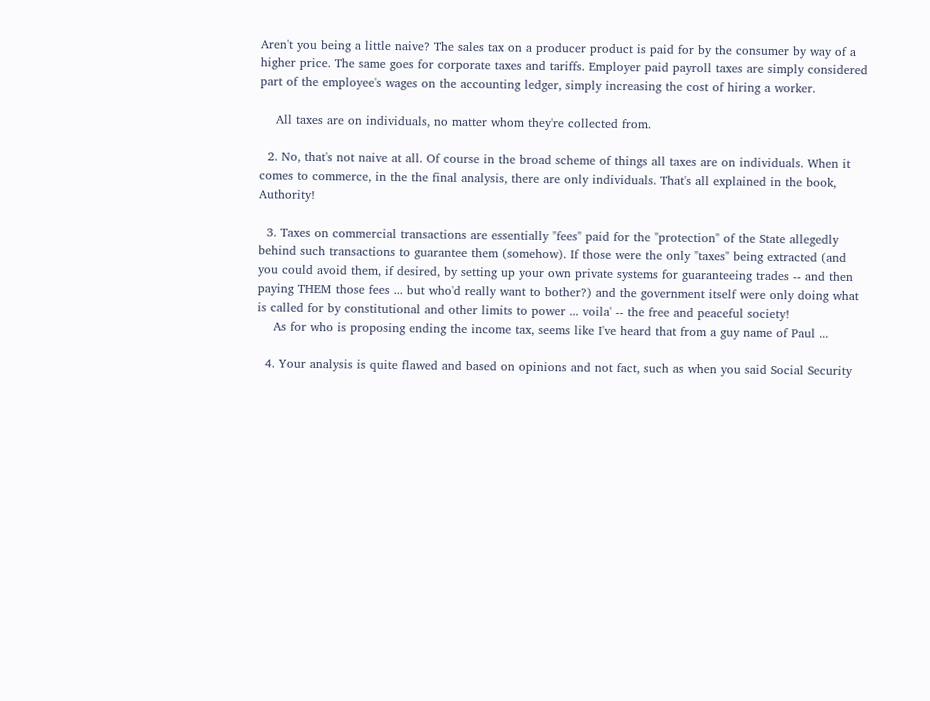Aren't you being a little naive? The sales tax on a producer product is paid for by the consumer by way of a higher price. The same goes for corporate taxes and tariffs. Employer paid payroll taxes are simply considered part of the employee's wages on the accounting ledger, simply increasing the cost of hiring a worker.

    All taxes are on individuals, no matter whom they're collected from.

  2. No, that's not naive at all. Of course in the broad scheme of things all taxes are on individuals. When it comes to commerce, in the the final analysis, there are only individuals. That's all explained in the book, Authority!

  3. Taxes on commercial transactions are essentially "fees" paid for the "protection" of the State allegedly behind such transactions to guarantee them (somehow). If those were the only "taxes" being extracted (and you could avoid them, if desired, by setting up your own private systems for guaranteeing trades -- and then paying THEM those fees ... but who'd really want to bother?) and the government itself were only doing what is called for by constitutional and other limits to power ... voila' -- the free and peaceful society!
    As for who is proposing ending the income tax, seems like I've heard that from a guy name of Paul ...

  4. Your analysis is quite flawed and based on opinions and not fact, such as when you said Social Security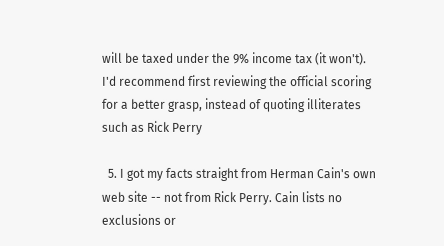will be taxed under the 9% income tax (it won't). I'd recommend first reviewing the official scoring for a better grasp, instead of quoting illiterates such as Rick Perry

  5. I got my facts straight from Herman Cain's own web site -- not from Rick Perry. Cain lists no exclusions or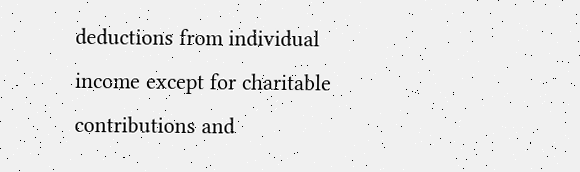deductions from individual income except for charitable contributions and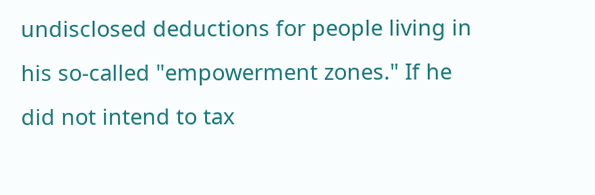undisclosed deductions for people living in his so-called "empowerment zones." If he did not intend to tax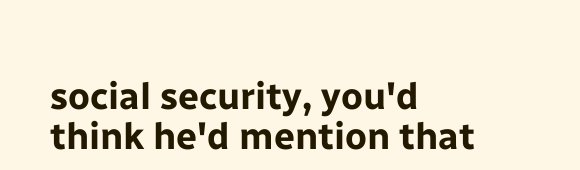social security, you'd think he'd mention that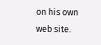on his own web site.